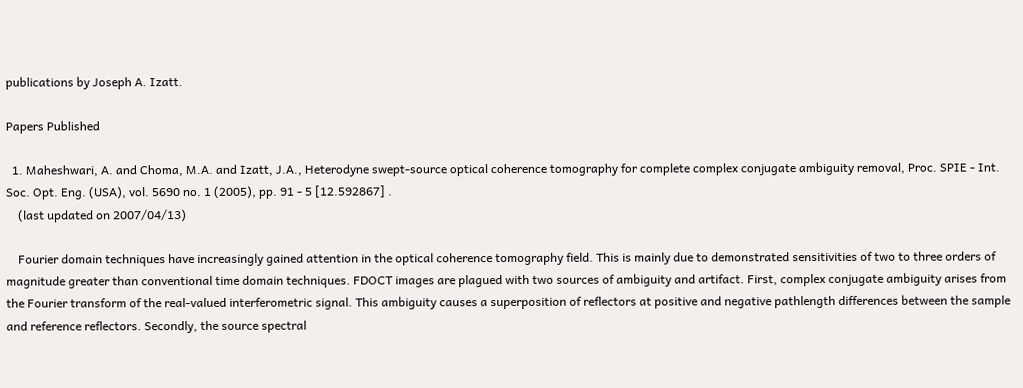publications by Joseph A. Izatt.

Papers Published

  1. Maheshwari, A. and Choma, M.A. and Izatt, J.A., Heterodyne swept-source optical coherence tomography for complete complex conjugate ambiguity removal, Proc. SPIE - Int. Soc. Opt. Eng. (USA), vol. 5690 no. 1 (2005), pp. 91 - 5 [12.592867] .
    (last updated on 2007/04/13)

    Fourier domain techniques have increasingly gained attention in the optical coherence tomography field. This is mainly due to demonstrated sensitivities of two to three orders of magnitude greater than conventional time domain techniques. FDOCT images are plagued with two sources of ambiguity and artifact. First, complex conjugate ambiguity arises from the Fourier transform of the real-valued interferometric signal. This ambiguity causes a superposition of reflectors at positive and negative pathlength differences between the sample and reference reflectors. Secondly, the source spectral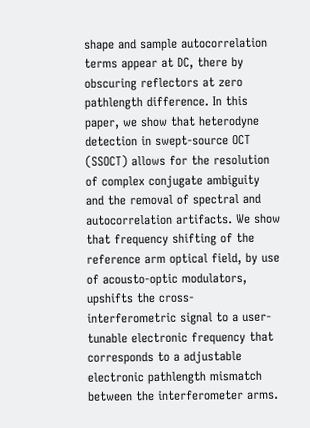shape and sample autocorrelation terms appear at DC, there by obscuring reflectors at zero pathlength difference. In this paper, we show that heterodyne detection in swept-source OCT (SSOCT) allows for the resolution of complex conjugate ambiguity and the removal of spectral and autocorrelation artifacts. We show that frequency shifting of the reference arm optical field, by use of acousto-optic modulators, upshifts the cross-interferometric signal to a user-tunable electronic frequency that corresponds to a adjustable electronic pathlength mismatch between the interferometer arms.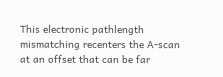This electronic pathlength mismatching recenters the A-scan at an offset that can be far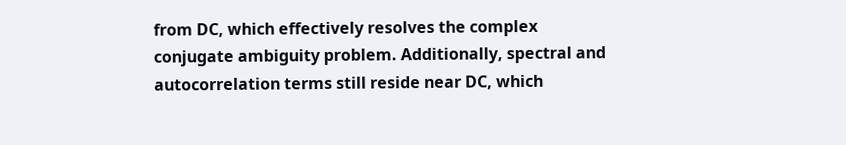from DC, which effectively resolves the complex conjugate ambiguity problem. Additionally, spectral and autocorrelation terms still reside near DC, which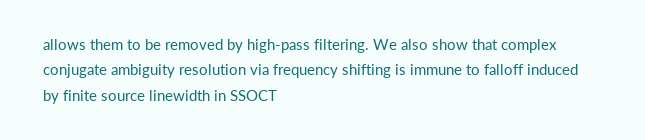allows them to be removed by high-pass filtering. We also show that complex conjugate ambiguity resolution via frequency shifting is immune to falloff induced by finite source linewidth in SSOCT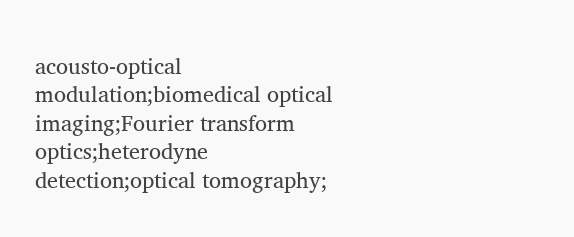acousto-optical modulation;biomedical optical imaging;Fourier transform optics;heterodyne detection;optical tomography;